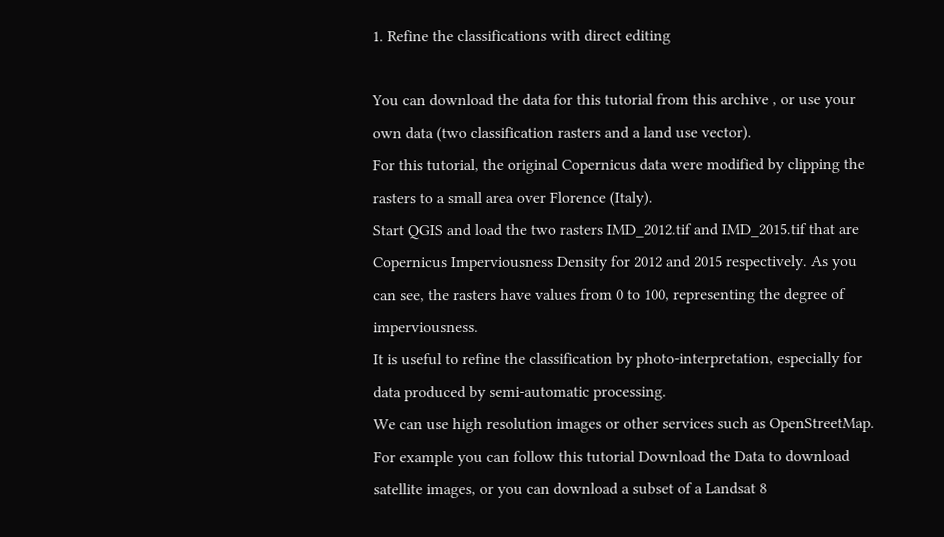1. Refine the classifications with direct editing

You can download the data for this tutorial from this archive , or use your own data (two classification rasters and a land use vector).
For this tutorial, the original Copernicus data were modified by clipping the rasters to a small area over Florence (Italy).
Start QGIS and load the two rasters IMD_2012.tif and IMD_2015.tif that are Copernicus Imperviousness Density for 2012 and 2015 respectively. As you can see, the rasters have values from 0 to 100, representing the degree of imperviousness.
It is useful to refine the classification by photo-interpretation, especially for data produced by semi-automatic processing.
We can use high resolution images or other services such as OpenStreetMap. For example you can follow this tutorial Download the Data to download satellite images, or you can download a subset of a Landsat 8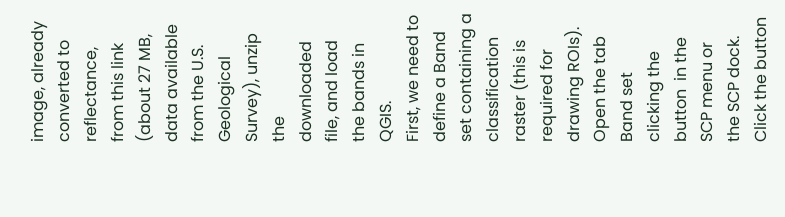image, already converted to reflectance, from this link (about 27 MB, data available from the U.S. Geological Survey), unzip the downloaded file, and load the bands in QGIS.
First, we need to define a Band set containing a classification raster (this is required for drawing ROIs).
Open the tab Band set clicking the button  in the SCP menu or the SCP dock. Click the button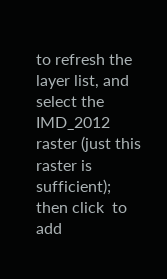to refresh the layer list, and select the IMD_2012 raster (just this raster is sufficient); then click  to add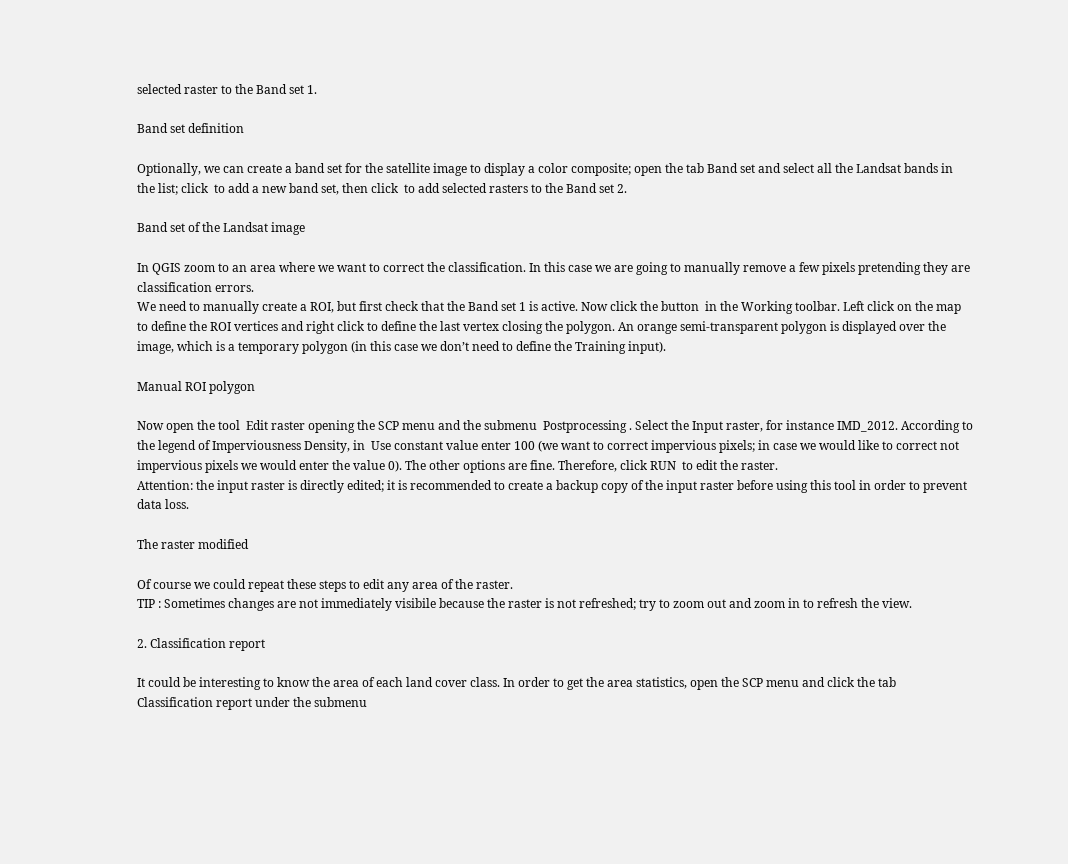selected raster to the Band set 1.

Band set definition

Optionally, we can create a band set for the satellite image to display a color composite; open the tab Band set and select all the Landsat bands in the list; click  to add a new band set, then click  to add selected rasters to the Band set 2.

Band set of the Landsat image

In QGIS zoom to an area where we want to correct the classification. In this case we are going to manually remove a few pixels pretending they are classification errors.
We need to manually create a ROI, but first check that the Band set 1 is active. Now click the button  in the Working toolbar. Left click on the map to define the ROI vertices and right click to define the last vertex closing the polygon. An orange semi-transparent polygon is displayed over the image, which is a temporary polygon (in this case we don’t need to define the Training input).

Manual ROI polygon

Now open the tool  Edit raster opening the SCP menu and the submenu  Postprocessing . Select the Input raster, for instance IMD_2012. According to the legend of Imperviousness Density, in  Use constant value enter 100 (we want to correct impervious pixels; in case we would like to correct not impervious pixels we would enter the value 0). The other options are fine. Therefore, click RUN  to edit the raster.
Attention: the input raster is directly edited; it is recommended to create a backup copy of the input raster before using this tool in order to prevent data loss.

The raster modified

Of course we could repeat these steps to edit any area of the raster.
TIP : Sometimes changes are not immediately visibile because the raster is not refreshed; try to zoom out and zoom in to refresh the view.

2. Classification report

It could be interesting to know the area of each land cover class. In order to get the area statistics, open the SCP menu and click the tab  Classification report under the submenu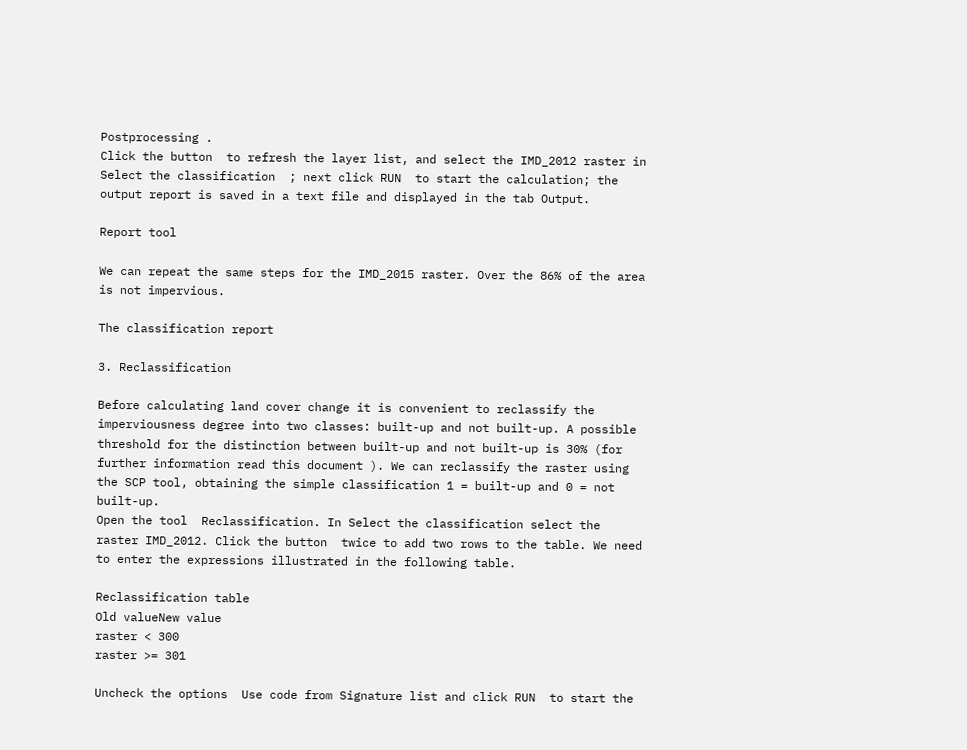Postprocessing .
Click the button  to refresh the layer list, and select the IMD_2012 raster in Select the classification  ; next click RUN  to start the calculation; the output report is saved in a text file and displayed in the tab Output.

Report tool

We can repeat the same steps for the IMD_2015 raster. Over the 86% of the area is not impervious.

The classification report

3. Reclassification

Before calculating land cover change it is convenient to reclassify the imperviousness degree into two classes: built-up and not built-up. A possible threshold for the distinction between built-up and not built-up is 30% (for further information read this document ). We can reclassify the raster using the SCP tool, obtaining the simple classification 1 = built-up and 0 = not built-up.
Open the tool  Reclassification. In Select the classification select the raster IMD_2012. Click the button  twice to add two rows to the table. We need to enter the expressions illustrated in the following table.

Reclassification table
Old valueNew value
raster < 300
raster >= 301

Uncheck the options  Use code from Signature list and click RUN  to start the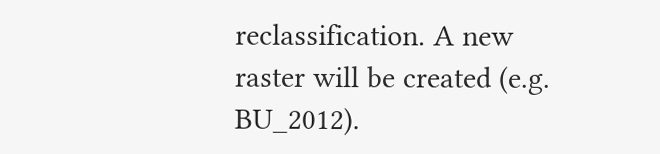reclassification. A new raster will be created (e.g. BU_2012).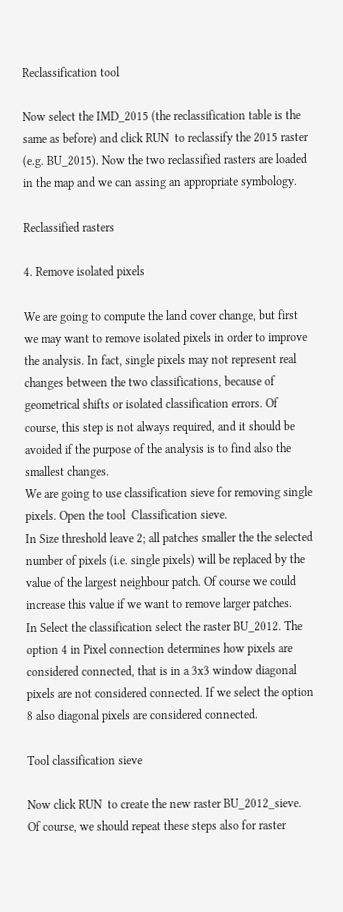Reclassification tool

Now select the IMD_2015 (the reclassification table is the same as before) and click RUN  to reclassify the 2015 raster (e.g. BU_2015). Now the two reclassified rasters are loaded in the map and we can assing an appropriate symbology.

Reclassified rasters

4. Remove isolated pixels

We are going to compute the land cover change, but first we may want to remove isolated pixels in order to improve the analysis. In fact, single pixels may not represent real changes between the two classifications, because of geometrical shifts or isolated classification errors. Of course, this step is not always required, and it should be avoided if the purpose of the analysis is to find also the smallest changes.
We are going to use classification sieve for removing single pixels. Open the tool  Classification sieve.
In Size threshold leave 2; all patches smaller the the selected number of pixels (i.e. single pixels) will be replaced by the value of the largest neighbour patch. Of course we could increase this value if we want to remove larger patches.
In Select the classification select the raster BU_2012. The option 4 in Pixel connection determines how pixels are considered connected, that is in a 3x3 window diagonal pixels are not considered connected. If we select the option 8 also diagonal pixels are considered connected.

Tool classification sieve

Now click RUN  to create the new raster BU_2012_sieve.
Of course, we should repeat these steps also for raster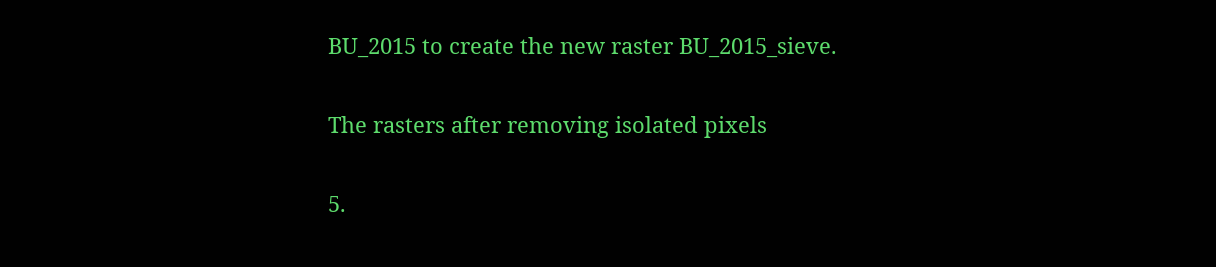BU_2015 to create the new raster BU_2015_sieve.

The rasters after removing isolated pixels

5.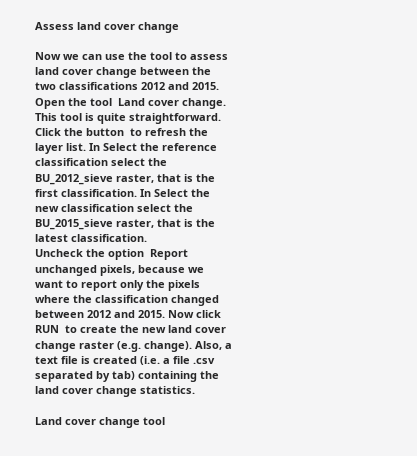Assess land cover change

Now we can use the tool to assess land cover change between the two classifications 2012 and 2015. Open the tool  Land cover change.
This tool is quite straightforward. Click the button  to refresh the layer list. In Select the reference classification select the BU_2012_sieve raster, that is the first classification. In Select the new classification select the BU_2015_sieve raster, that is the latest classification.
Uncheck the option  Report unchanged pixels, because we want to report only the pixels where the classification changed between 2012 and 2015. Now click RUN  to create the new land cover change raster (e.g. change). Also, a text file is created (i.e. a file .csv separated by tab) containing the land cover change statistics.

Land cover change tool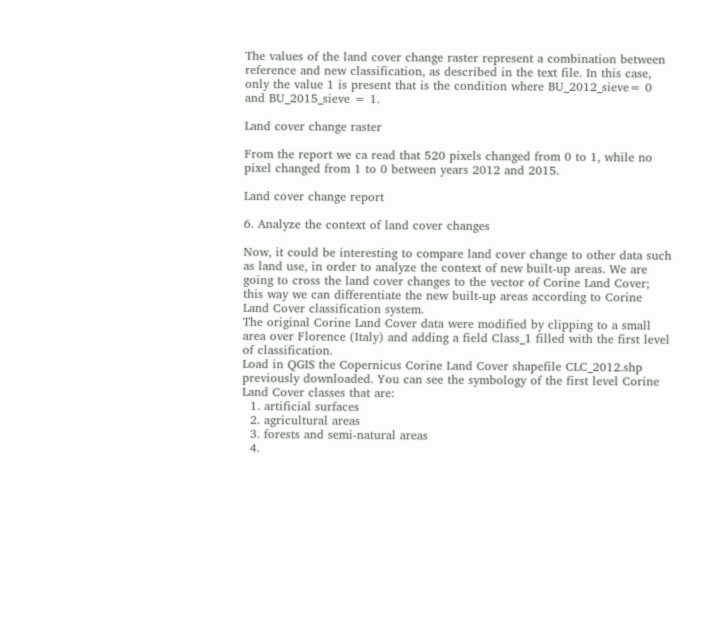The values of the land cover change raster represent a combination between reference and new classification, as described in the text file. In this case, only the value 1 is present that is the condition where BU_2012_sieve= 0 and BU_2015_sieve = 1.

Land cover change raster

From the report we ca read that 520 pixels changed from 0 to 1, while no pixel changed from 1 to 0 between years 2012 and 2015.

Land cover change report

6. Analyze the context of land cover changes

Now, it could be interesting to compare land cover change to other data such as land use, in order to analyze the context of new built-up areas. We are going to cross the land cover changes to the vector of Corine Land Cover; this way we can differentiate the new built-up areas according to Corine Land Cover classification system.
The original Corine Land Cover data were modified by clipping to a small area over Florence (Italy) and adding a field Class_1 filled with the first level of classification.
Load in QGIS the Copernicus Corine Land Cover shapefile CLC_2012.shp previously downloaded. You can see the symbology of the first level Corine Land Cover classes that are:
  1. artificial surfaces
  2. agricultural areas
  3. forests and semi-natural areas
  4.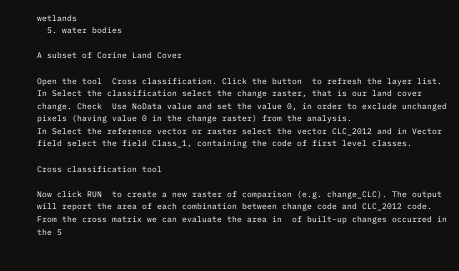wetlands
  5. water bodies

A subset of Corine Land Cover

Open the tool  Cross classification. Click the button  to refresh the layer list. In Select the classification select the change raster, that is our land cover change. Check  Use NoData value and set the value 0, in order to exclude unchanged pixels (having value 0 in the change raster) from the analysis.
In Select the reference vector or raster select the vector CLC_2012 and in Vector field select the field Class_1, containing the code of first level classes.

Cross classification tool

Now click RUN  to create a new raster of comparison (e.g. change_CLC). The output will report the area of each combination between change code and CLC_2012 code.
From the cross matrix we can evaluate the area in  of built-up changes occurred in the 5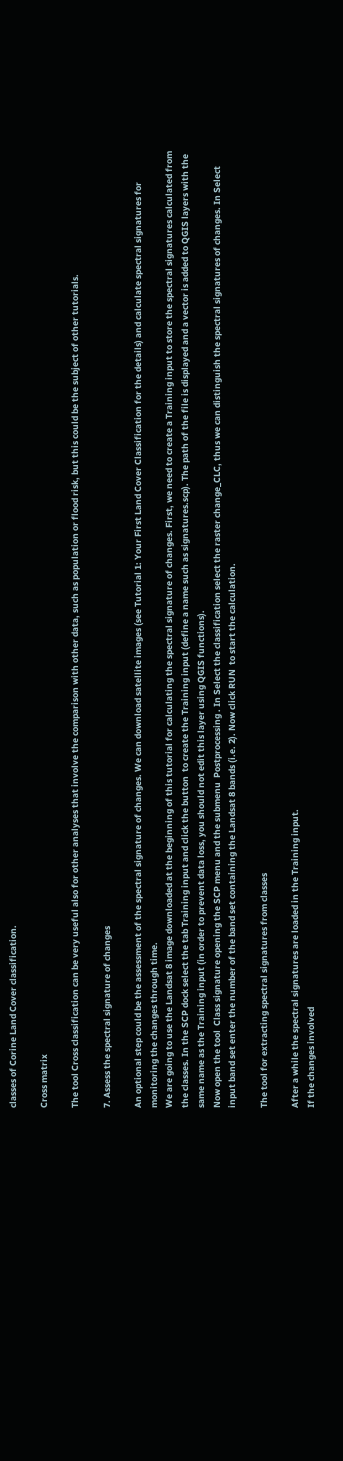classes of Corine Land Cover classification.

Cross matrix

The tool Cross classification can be very useful also for other analyses that involve the comparison with other data, such as population or flood risk, but this could be the subject of other tutorials.

7. Assess the spectral signature of changes

An optional step could be the assessment of the spectral signature of changes. We can download satellite images (see Tutorial 1: Your First Land Cover Classification for the details) and calculate spectral signatures for monitoring the changes through time.
We are going to use the Landsat 8 image downloaded at the beginning of this tutorial for calculating the spectral signature of changes. First, we need to create a Training input to store the spectral signatures calculated from the classes. In the SCP dock select the tab Training input and click the button  to create the Training input (define a name such as signatures.scp). The path of the file is displayed and a vector is added to QGIS layers with the same name as the Training input (in order to prevent data loss, you should not edit this layer using QGIS functions).
Now open the tool  Class signature opening the SCP menu and the submenu  Postprocessing . In Select the classification select the raster change_CLC, thus we can distinguish the spectral signatures of changes. In Select input band set enter the number of the band set containing the Landsat 8 bands (i.e. 2). Now click RUN  to start the calculation.

The tool for extracting spectral signatures from classes

After a while the spectral signatures are loaded in the Training input.
If the changes involved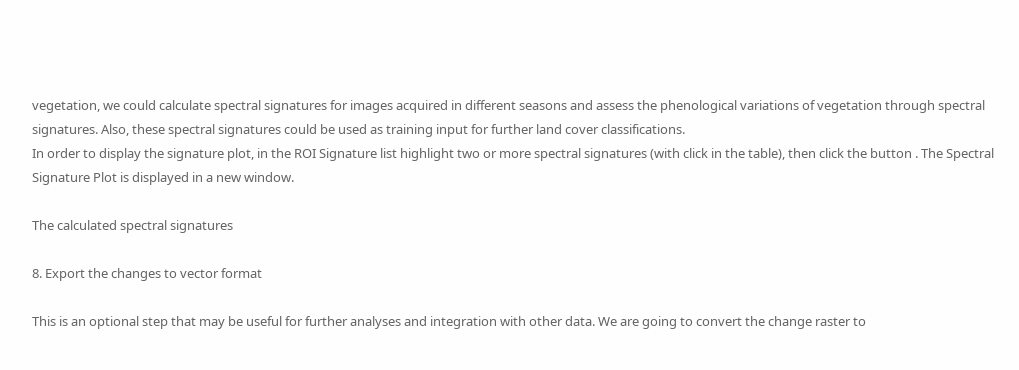vegetation, we could calculate spectral signatures for images acquired in different seasons and assess the phenological variations of vegetation through spectral signatures. Also, these spectral signatures could be used as training input for further land cover classifications.
In order to display the signature plot, in the ROI Signature list highlight two or more spectral signatures (with click in the table), then click the button . The Spectral Signature Plot is displayed in a new window.

The calculated spectral signatures

8. Export the changes to vector format

This is an optional step that may be useful for further analyses and integration with other data. We are going to convert the change raster to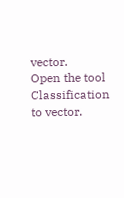vector.
Open the tool  Classification to vector.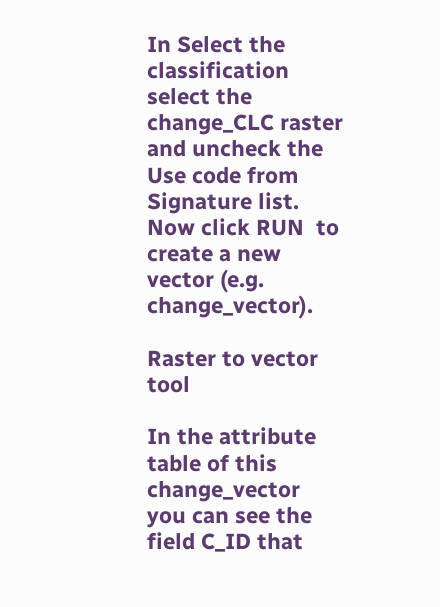In Select the classification select the change_CLC raster and uncheck the  Use code from Signature list. Now click RUN  to create a new vector (e.g. change_vector).

Raster to vector tool

In the attribute table of this change_vector you can see the field C_ID that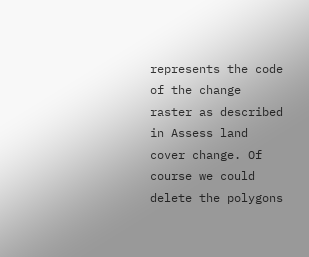represents the code of the change raster as described in Assess land cover change. Of course we could delete the polygons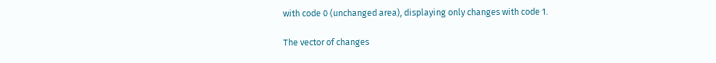with code 0 (unchanged area), displaying only changes with code 1.

The vector of changes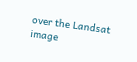over the Landsat image